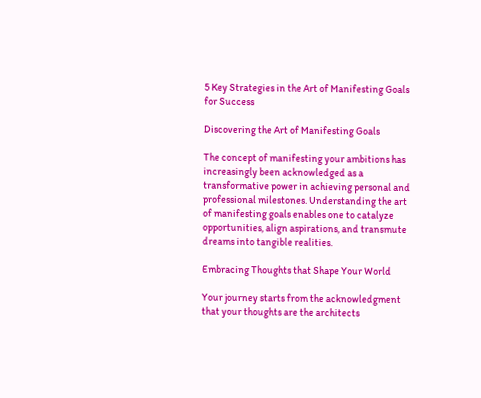5 Key Strategies in the Art of Manifesting Goals for Success

Discovering the Art of Manifesting Goals

The concept of manifesting your ambitions has increasingly been acknowledged as a transformative power in achieving personal and professional milestones. Understanding the art of manifesting goals enables one to catalyze opportunities, align aspirations, and transmute dreams into tangible realities.

Embracing Thoughts that Shape Your World

Your journey starts from the acknowledgment that your thoughts are the architects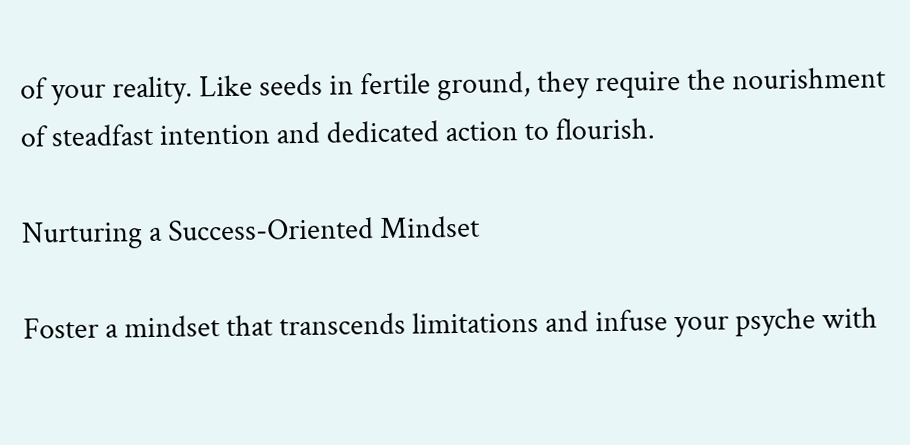of your reality. Like seeds in fertile ground, they require the nourishment of steadfast intention and dedicated action to flourish.

Nurturing a Success-Oriented Mindset

Foster a mindset that transcends limitations and infuse your psyche with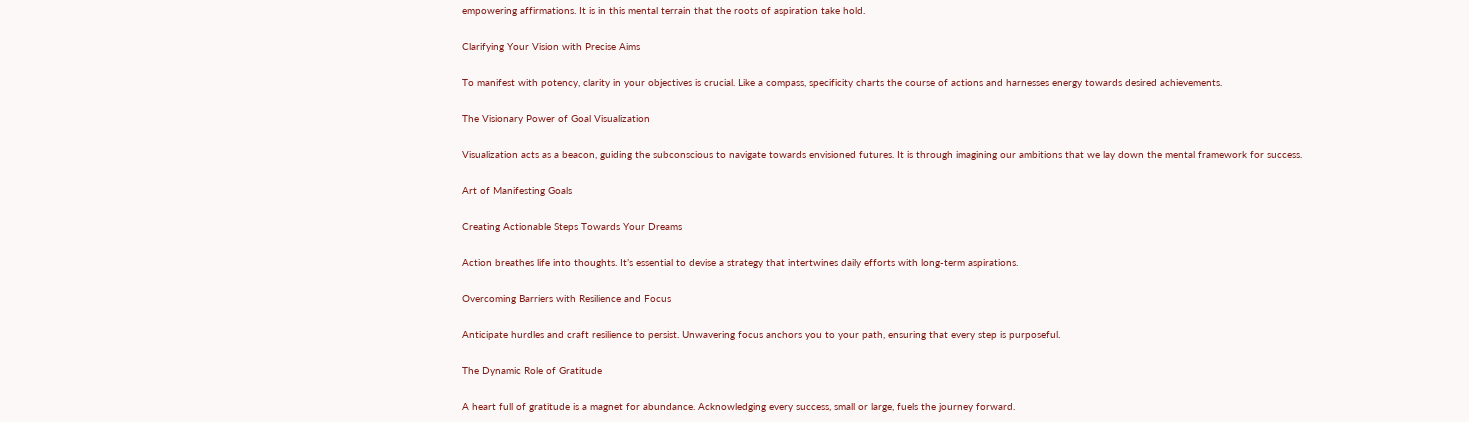empowering affirmations. It is in this mental terrain that the roots of aspiration take hold.

Clarifying Your Vision with Precise Aims

To manifest with potency, clarity in your objectives is crucial. Like a compass, specificity charts the course of actions and harnesses energy towards desired achievements.

The Visionary Power of Goal Visualization

Visualization acts as a beacon, guiding the subconscious to navigate towards envisioned futures. It is through imagining our ambitions that we lay down the mental framework for success.

Art of Manifesting Goals

Creating Actionable Steps Towards Your Dreams

Action breathes life into thoughts. It’s essential to devise a strategy that intertwines daily efforts with long-term aspirations.

Overcoming Barriers with Resilience and Focus

Anticipate hurdles and craft resilience to persist. Unwavering focus anchors you to your path, ensuring that every step is purposeful.

The Dynamic Role of Gratitude

A heart full of gratitude is a magnet for abundance. Acknowledging every success, small or large, fuels the journey forward.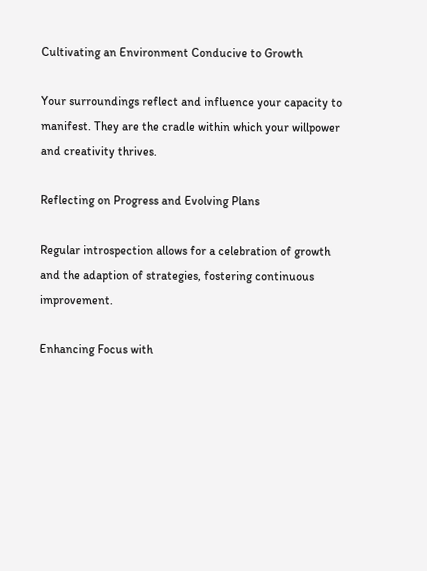Cultivating an Environment Conducive to Growth

Your surroundings reflect and influence your capacity to manifest. They are the cradle within which your willpower and creativity thrives.

Reflecting on Progress and Evolving Plans

Regular introspection allows for a celebration of growth and the adaption of strategies, fostering continuous improvement.

Enhancing Focus with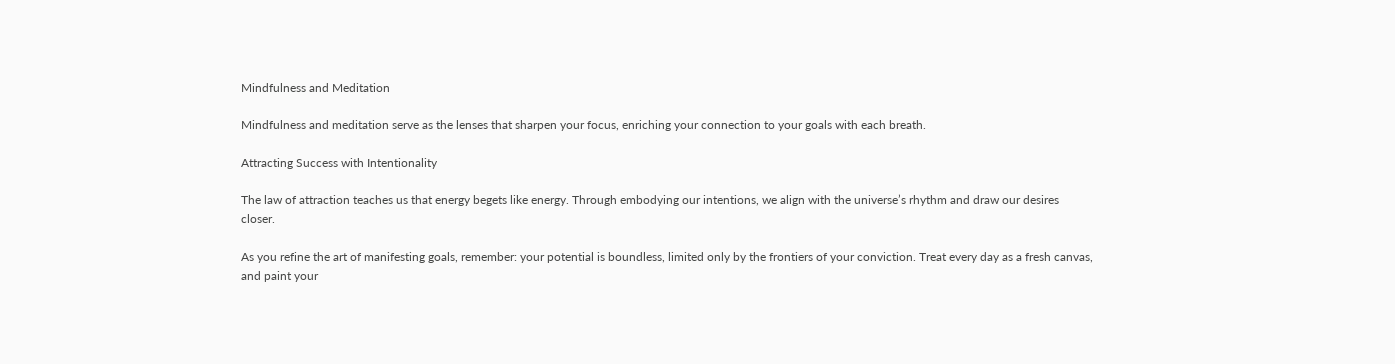Mindfulness and Meditation

Mindfulness and meditation serve as the lenses that sharpen your focus, enriching your connection to your goals with each breath.

Attracting Success with Intentionality

The law of attraction teaches us that energy begets like energy. Through embodying our intentions, we align with the universe’s rhythm and draw our desires closer.

As you refine the art of manifesting goals, remember: your potential is boundless, limited only by the frontiers of your conviction. Treat every day as a fresh canvas, and paint your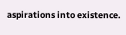aspirations into existence.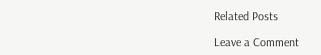Related Posts

Leave a Comment